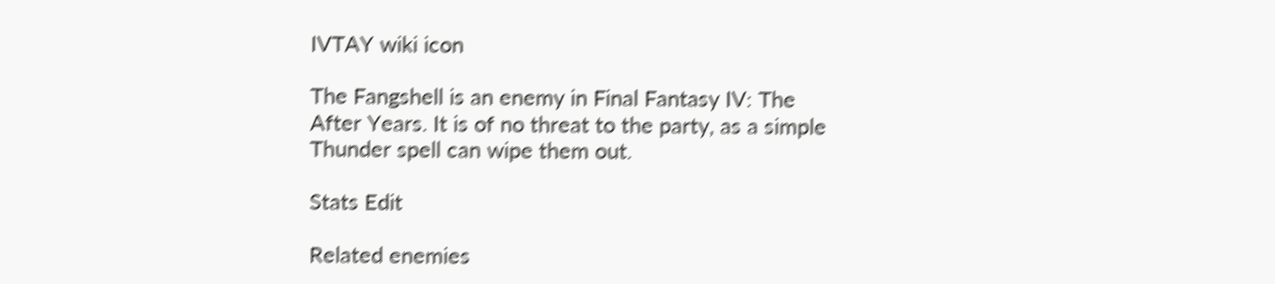IVTAY wiki icon

The Fangshell is an enemy in Final Fantasy IV: The After Years. It is of no threat to the party, as a simple Thunder spell can wipe them out.

Stats Edit

Related enemies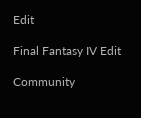Edit

Final Fantasy IV Edit

Community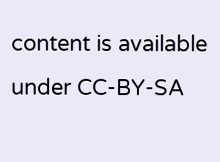content is available under CC-BY-SA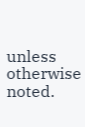unless otherwise noted.